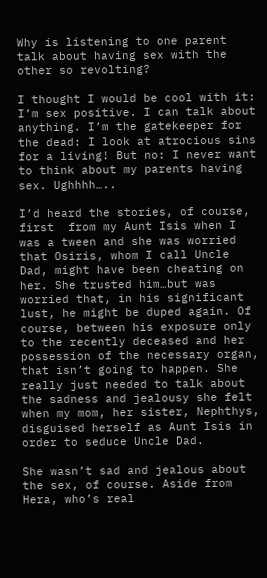Why is listening to one parent talk about having sex with the other so revolting?

I thought I would be cool with it: I’m sex positive. I can talk about anything. I’m the gatekeeper for the dead: I look at atrocious sins for a living! But no: I never want to think about my parents having sex. Ughhhh…..

I’d heard the stories, of course, first  from my Aunt Isis when I was a tween and she was worried that Osiris, whom I call Uncle Dad, might have been cheating on her. She trusted him…but was worried that, in his significant lust, he might be duped again. Of course, between his exposure only to the recently deceased and her possession of the necessary organ, that isn’t going to happen. She really just needed to talk about the sadness and jealousy she felt when my mom, her sister, Nephthys, disguised herself as Aunt Isis in order to seduce Uncle Dad.

She wasn’t sad and jealous about the sex, of course. Aside from Hera, who’s real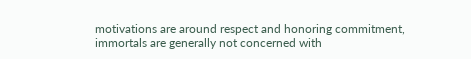motivations are around respect and honoring commitment, immortals are generally not concerned with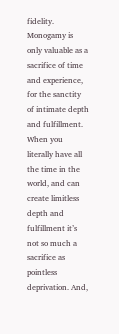fidelity. Monogamy is only valuable as a sacrifice of time and experience, for the sanctity of intimate depth and fulfillment. When you literally have all the time in the world, and can create limitless depth and fulfillment it’s not so much a sacrifice as pointless deprivation. And,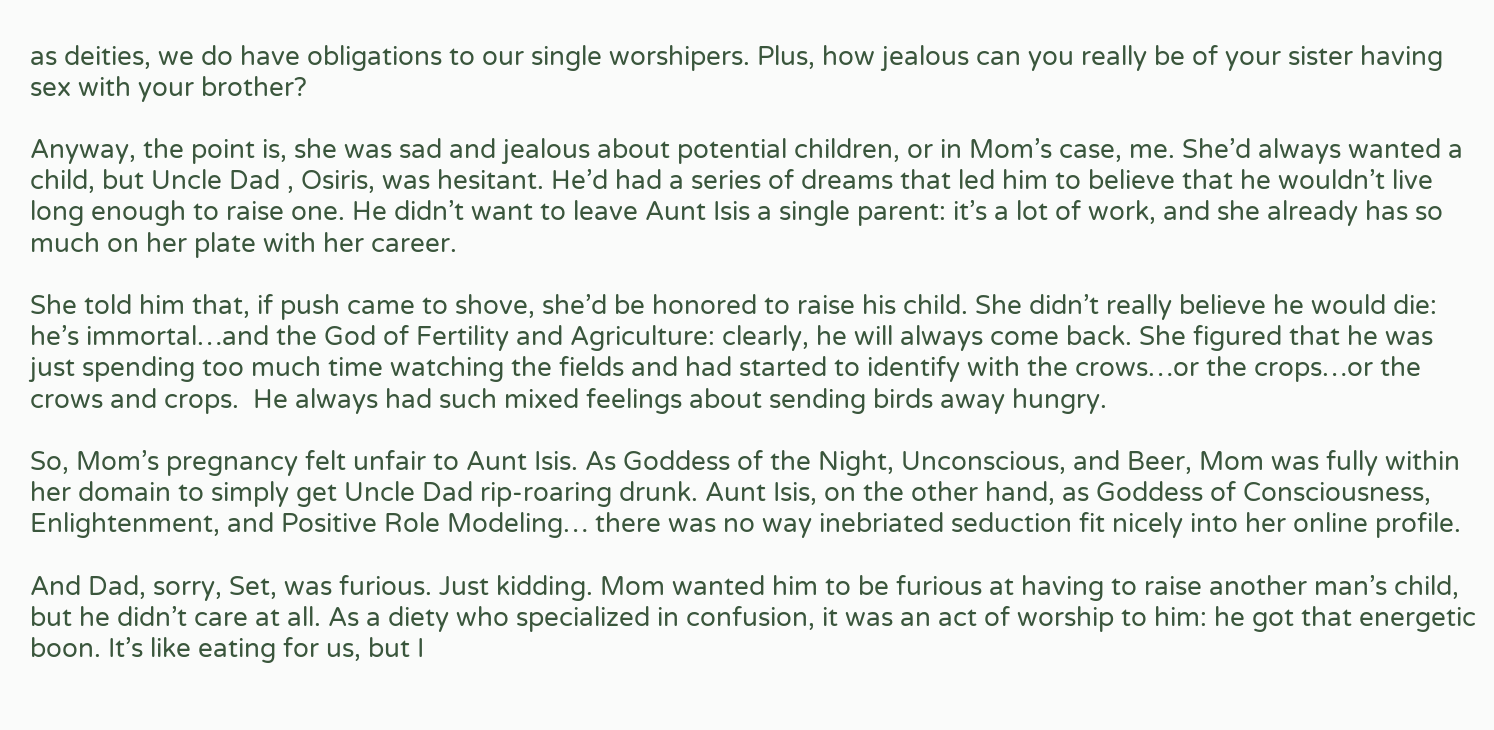as deities, we do have obligations to our single worshipers. Plus, how jealous can you really be of your sister having sex with your brother?

Anyway, the point is, she was sad and jealous about potential children, or in Mom’s case, me. She’d always wanted a child, but Uncle Dad , Osiris, was hesitant. He’d had a series of dreams that led him to believe that he wouldn’t live long enough to raise one. He didn’t want to leave Aunt Isis a single parent: it’s a lot of work, and she already has so much on her plate with her career.

She told him that, if push came to shove, she’d be honored to raise his child. She didn’t really believe he would die: he’s immortal…and the God of Fertility and Agriculture: clearly, he will always come back. She figured that he was just spending too much time watching the fields and had started to identify with the crows…or the crops…or the crows and crops.  He always had such mixed feelings about sending birds away hungry.

So, Mom’s pregnancy felt unfair to Aunt Isis. As Goddess of the Night, Unconscious, and Beer, Mom was fully within her domain to simply get Uncle Dad rip-roaring drunk. Aunt Isis, on the other hand, as Goddess of Consciousness, Enlightenment, and Positive Role Modeling… there was no way inebriated seduction fit nicely into her online profile.

And Dad, sorry, Set, was furious. Just kidding. Mom wanted him to be furious at having to raise another man’s child, but he didn’t care at all. As a diety who specialized in confusion, it was an act of worship to him: he got that energetic boon. It’s like eating for us, but I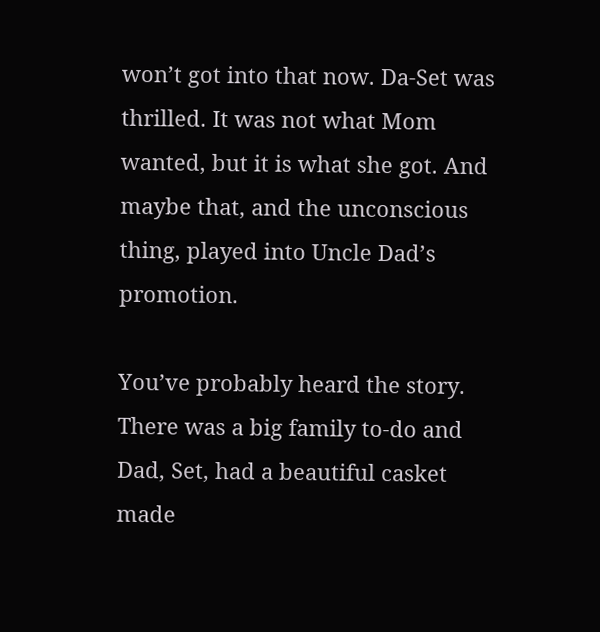won’t got into that now. Da-Set was thrilled. It was not what Mom wanted, but it is what she got. And maybe that, and the unconscious thing, played into Uncle Dad’s promotion.

You’ve probably heard the story. There was a big family to-do and Dad, Set, had a beautiful casket made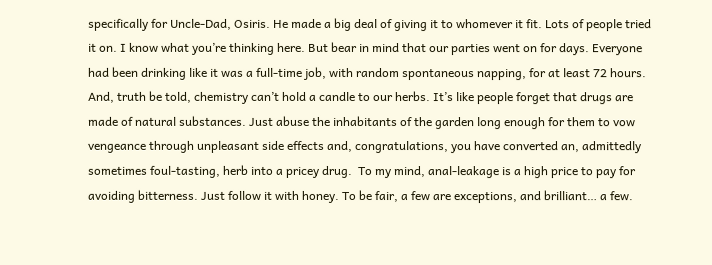specifically for Uncle-Dad, Osiris. He made a big deal of giving it to whomever it fit. Lots of people tried it on. I know what you’re thinking here. But bear in mind that our parties went on for days. Everyone had been drinking like it was a full-time job, with random spontaneous napping, for at least 72 hours. And, truth be told, chemistry can’t hold a candle to our herbs. It’s like people forget that drugs are made of natural substances. Just abuse the inhabitants of the garden long enough for them to vow vengeance through unpleasant side effects and, congratulations, you have converted an, admittedly sometimes foul-tasting, herb into a pricey drug.  To my mind, anal-leakage is a high price to pay for avoiding bitterness. Just follow it with honey. To be fair, a few are exceptions, and brilliant… a few.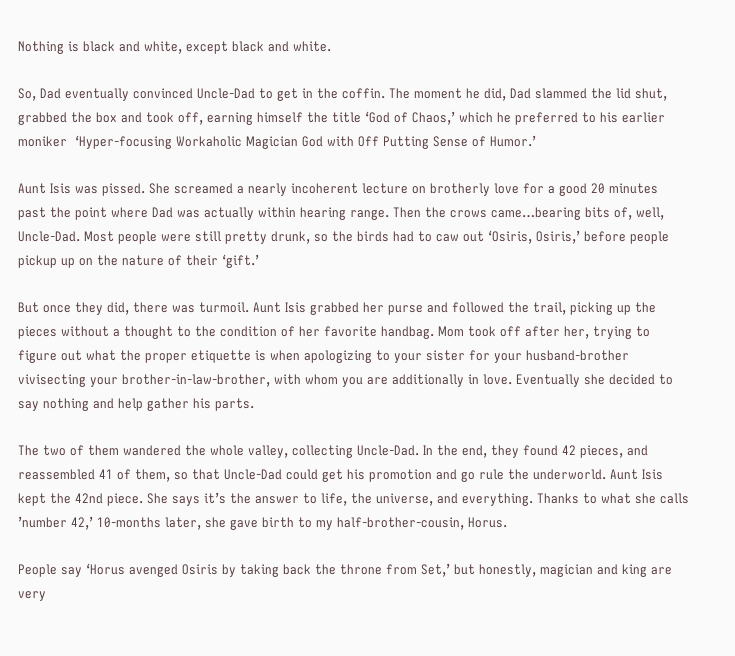Nothing is black and white, except black and white.

So, Dad eventually convinced Uncle-Dad to get in the coffin. The moment he did, Dad slammed the lid shut, grabbed the box and took off, earning himself the title ‘God of Chaos,’ which he preferred to his earlier moniker  ‘Hyper-focusing Workaholic Magician God with Off Putting Sense of Humor.’

Aunt Isis was pissed. She screamed a nearly incoherent lecture on brotherly love for a good 20 minutes past the point where Dad was actually within hearing range. Then the crows came…bearing bits of, well, Uncle-Dad. Most people were still pretty drunk, so the birds had to caw out ‘Osiris, Osiris,’ before people pickup up on the nature of their ‘gift.’

But once they did, there was turmoil. Aunt Isis grabbed her purse and followed the trail, picking up the pieces without a thought to the condition of her favorite handbag. Mom took off after her, trying to figure out what the proper etiquette is when apologizing to your sister for your husband-brother vivisecting your brother-in-law-brother, with whom you are additionally in love. Eventually she decided to say nothing and help gather his parts.

The two of them wandered the whole valley, collecting Uncle-Dad. In the end, they found 42 pieces, and reassembled 41 of them, so that Uncle-Dad could get his promotion and go rule the underworld. Aunt Isis kept the 42nd piece. She says it’s the answer to life, the universe, and everything. Thanks to what she calls ’number 42,’ 10-months later, she gave birth to my half-brother-cousin, Horus.

People say ‘Horus avenged Osiris by taking back the throne from Set,’ but honestly, magician and king are very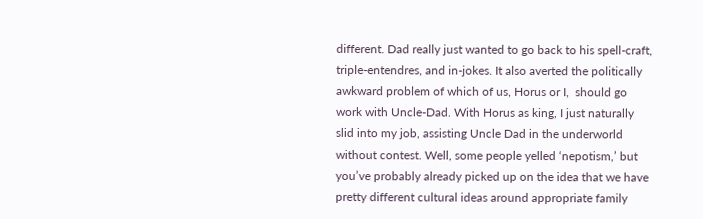different. Dad really just wanted to go back to his spell-craft, triple-entendres, and in-jokes. It also averted the politically awkward problem of which of us, Horus or I,  should go work with Uncle-Dad. With Horus as king, I just naturally slid into my job, assisting Uncle Dad in the underworld without contest. Well, some people yelled ‘nepotism,’ but you’ve probably already picked up on the idea that we have pretty different cultural ideas around appropriate family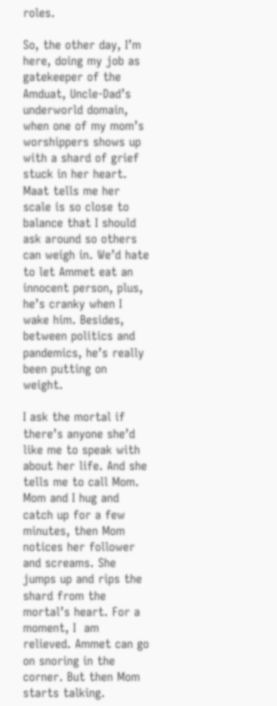roles.

So, the other day, I’m here, doing my job as gatekeeper of the Amduat, Uncle-Dad’s underworld domain, when one of my mom’s worshippers shows up with a shard of grief stuck in her heart. Maat tells me her scale is so close to balance that I should ask around so others can weigh in. We’d hate to let Ammet eat an innocent person, plus, he’s cranky when I wake him. Besides, between politics and pandemics, he’s really been putting on weight.

I ask the mortal if there’s anyone she’d like me to speak with about her life. And she tells me to call Mom. Mom and I hug and catch up for a few minutes, then Mom notices her follower and screams. She jumps up and rips the shard from the mortal’s heart. For a moment, I  am relieved. Ammet can go on snoring in the corner. But then Mom starts talking.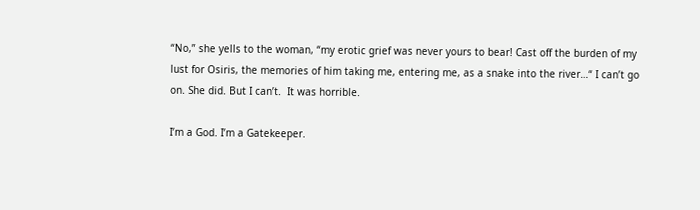“No,” she yells to the woman, “my erotic grief was never yours to bear! Cast off the burden of my lust for Osiris, the memories of him taking me, entering me, as a snake into the river…“ I can’t go on. She did. But I can’t.  It was horrible.

I’m a God. I’m a Gatekeeper.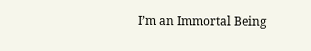I’m an Immortal Being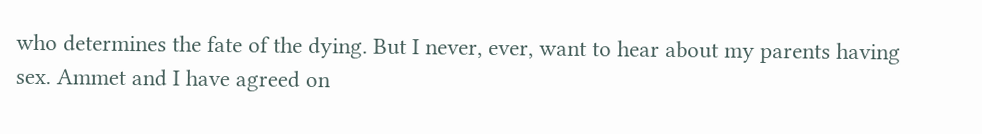who determines the fate of the dying. But I never, ever, want to hear about my parents having sex. Ammet and I have agreed on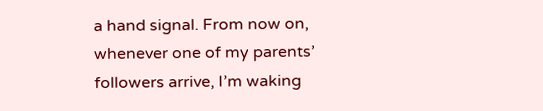a hand signal. From now on, whenever one of my parents’ followers arrive, I’m waking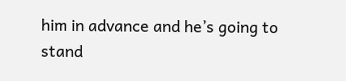him in advance and he’s going to stand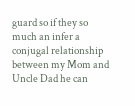guard so if they so much an infer a conjugal relationship between my Mom and Uncle Dad he can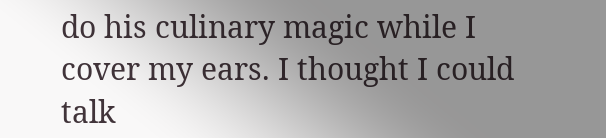do his culinary magic while I cover my ears. I thought I could talk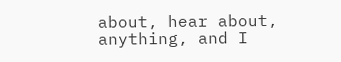about, hear about, anything, and I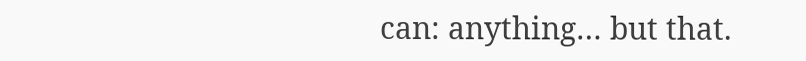can: anything… but that.